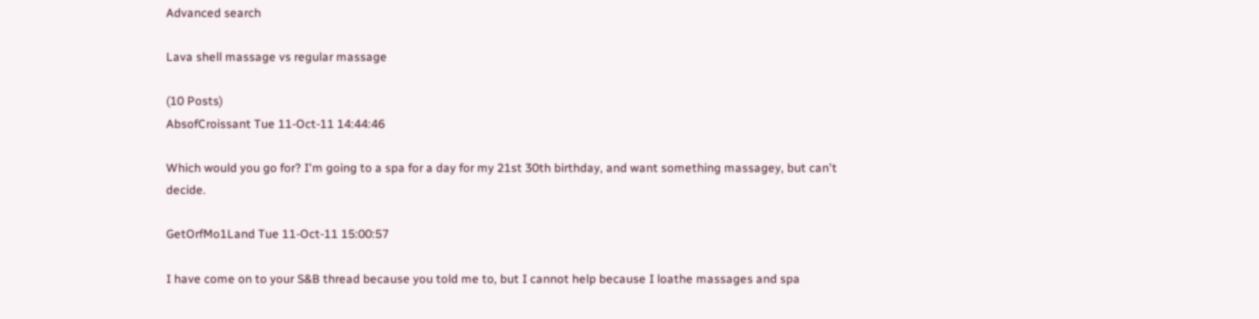Advanced search

Lava shell massage vs regular massage

(10 Posts)
AbsofCroissant Tue 11-Oct-11 14:44:46

Which would you go for? I'm going to a spa for a day for my 21st 30th birthday, and want something massagey, but can't decide.

GetOrfMo1Land Tue 11-Oct-11 15:00:57

I have come on to your S&B thread because you told me to, but I cannot help because I loathe massages and spa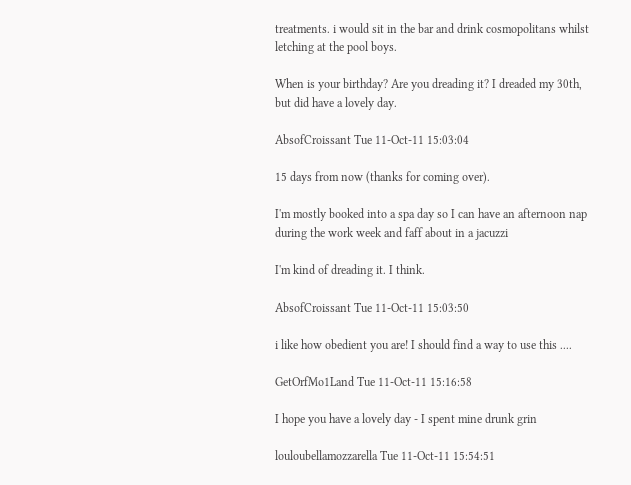treatments. i would sit in the bar and drink cosmopolitans whilst letching at the pool boys.

When is your birthday? Are you dreading it? I dreaded my 30th, but did have a lovely day.

AbsofCroissant Tue 11-Oct-11 15:03:04

15 days from now (thanks for coming over).

I'm mostly booked into a spa day so I can have an afternoon nap during the work week and faff about in a jacuzzi

I'm kind of dreading it. I think.

AbsofCroissant Tue 11-Oct-11 15:03:50

i like how obedient you are! I should find a way to use this ....

GetOrfMo1Land Tue 11-Oct-11 15:16:58

I hope you have a lovely day - I spent mine drunk grin

louloubellamozzarella Tue 11-Oct-11 15:54:51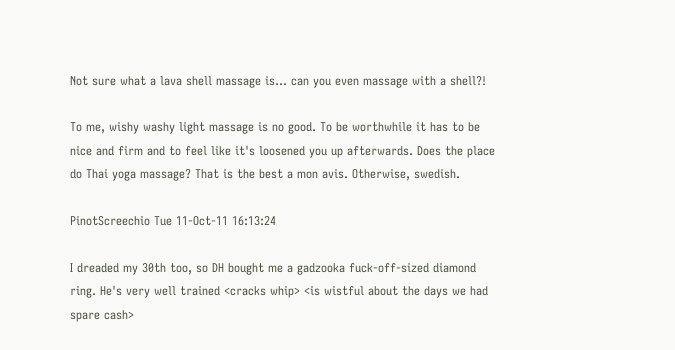Not sure what a lava shell massage is... can you even massage with a shell?!

To me, wishy washy light massage is no good. To be worthwhile it has to be nice and firm and to feel like it's loosened you up afterwards. Does the place do Thai yoga massage? That is the best a mon avis. Otherwise, swedish.

PinotScreechio Tue 11-Oct-11 16:13:24

I dreaded my 30th too, so DH bought me a gadzooka fuck-off-sized diamond ring. He's very well trained <cracks whip> <is wistful about the days we had spare cash>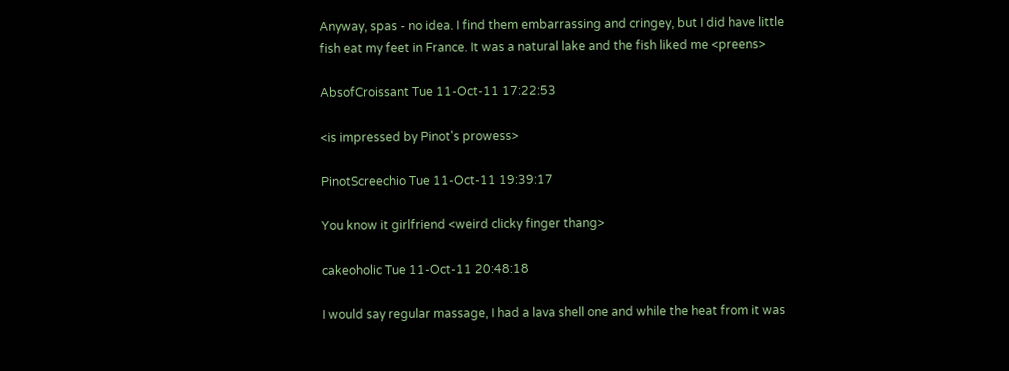Anyway, spas - no idea. I find them embarrassing and cringey, but I did have little fish eat my feet in France. It was a natural lake and the fish liked me <preens>

AbsofCroissant Tue 11-Oct-11 17:22:53

<is impressed by Pinot's prowess>

PinotScreechio Tue 11-Oct-11 19:39:17

You know it girlfriend <weird clicky finger thang>

cakeoholic Tue 11-Oct-11 20:48:18

I would say regular massage, I had a lava shell one and while the heat from it was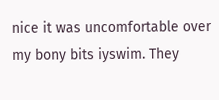nice it was uncomfortable over my bony bits iyswim. They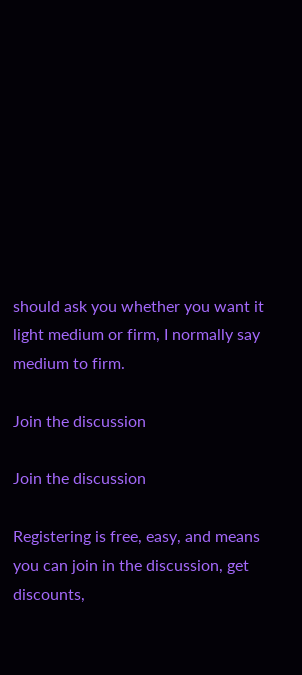should ask you whether you want it light medium or firm, I normally say medium to firm.

Join the discussion

Join the discussion

Registering is free, easy, and means you can join in the discussion, get discounts,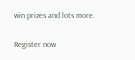win prizes and lots more.

Register now